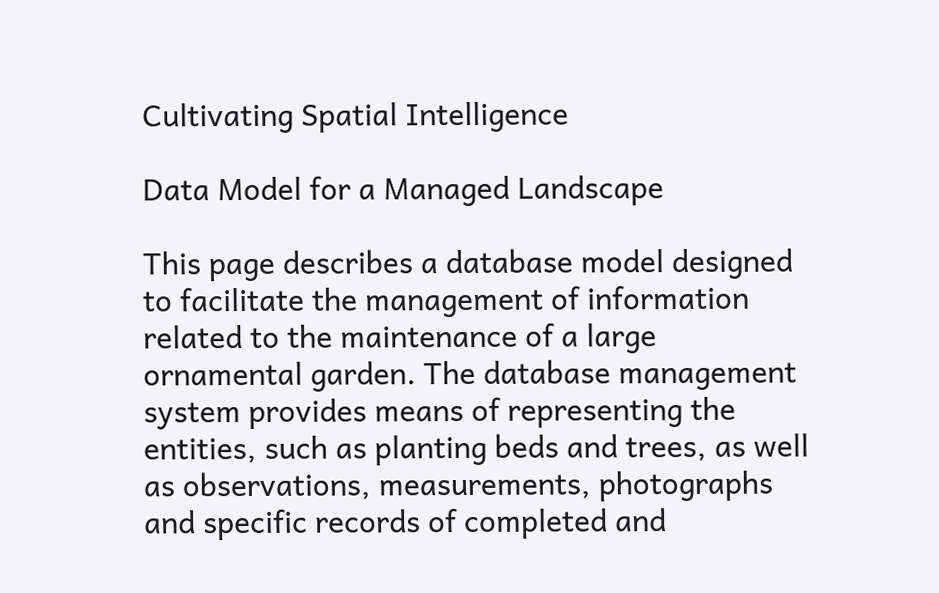Cultivating Spatial Intelligence

Data Model for a Managed Landscape

This page describes a database model designed to facilitate the management of information related to the maintenance of a large ornamental garden. The database management system provides means of representing the entities, such as planting beds and trees, as well as observations, measurements, photographs and specific records of completed and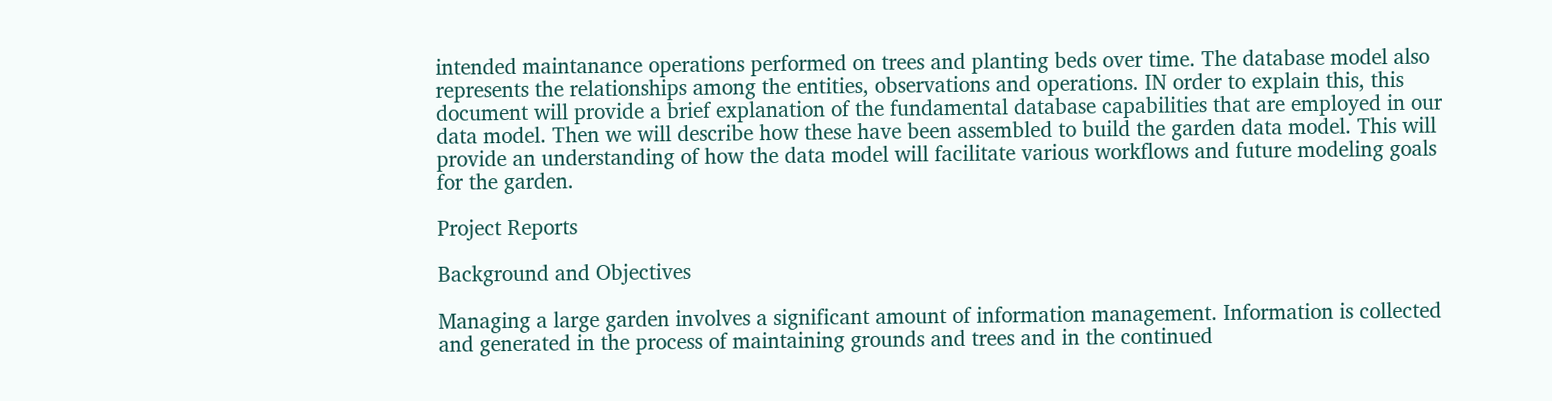intended maintanance operations performed on trees and planting beds over time. The database model also represents the relationships among the entities, observations and operations. IN order to explain this, this document will provide a brief explanation of the fundamental database capabilities that are employed in our data model. Then we will describe how these have been assembled to build the garden data model. This will provide an understanding of how the data model will facilitate various workflows and future modeling goals for the garden.

Project Reports

Background and Objectives

Managing a large garden involves a significant amount of information management. Information is collected and generated in the process of maintaining grounds and trees and in the continued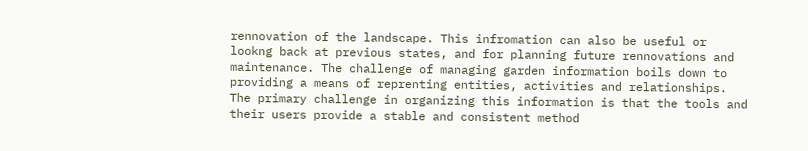rennovation of the landscape. This infromation can also be useful or lookng back at previous states, and for planning future rennovations and maintenance. The challenge of managing garden information boils down to providing a means of reprenting entities, activities and relationships. The primary challenge in organizing this information is that the tools and their users provide a stable and consistent method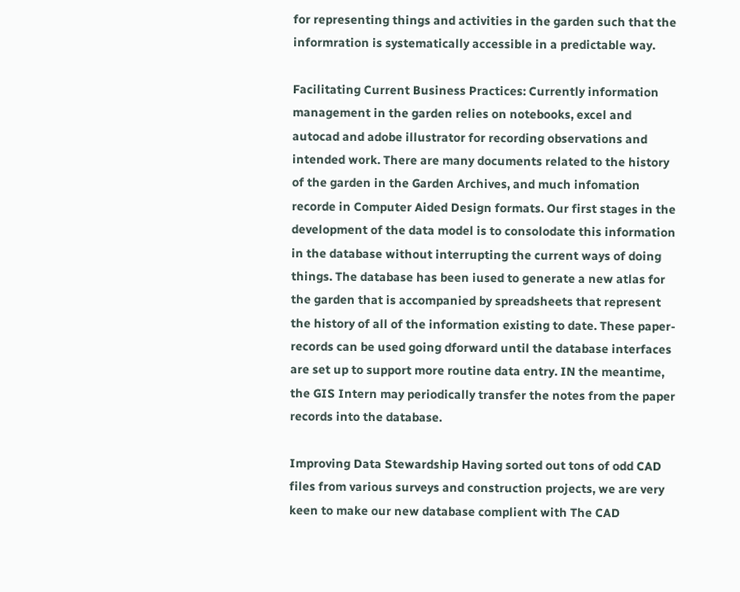for representing things and activities in the garden such that the informration is systematically accessible in a predictable way.

Facilitating Current Business Practices: Currently information management in the garden relies on notebooks, excel and autocad and adobe illustrator for recording observations and intended work. There are many documents related to the history of the garden in the Garden Archives, and much infomation recorde in Computer Aided Design formats. Our first stages in the development of the data model is to consolodate this information in the database without interrupting the current ways of doing things. The database has been iused to generate a new atlas for the garden that is accompanied by spreadsheets that represent the history of all of the information existing to date. These paper-records can be used going dforward until the database interfaces are set up to support more routine data entry. IN the meantime, the GIS Intern may periodically transfer the notes from the paper records into the database.

Improving Data Stewardship Having sorted out tons of odd CAD files from various surveys and construction projects, we are very keen to make our new database complient with The CAD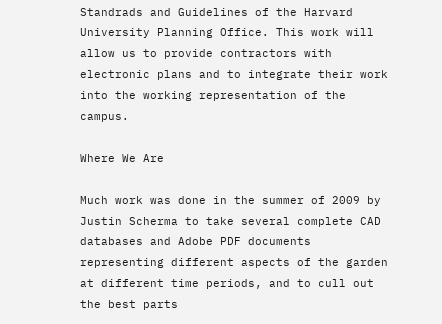Standrads and Guidelines of the Harvard University Planning Office. This work will allow us to provide contractors with electronic plans and to integrate their work into the working representation of the campus.

Where We Are

Much work was done in the summer of 2009 by Justin Scherma to take several complete CAD databases and Adobe PDF documents representing different aspects of the garden at different time periods, and to cull out the best parts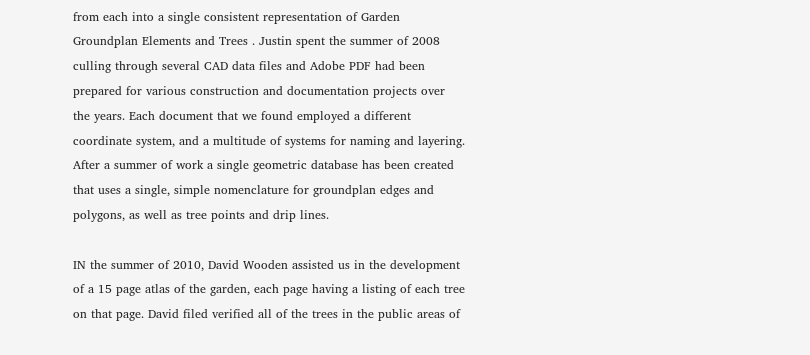from each into a single consistent representation of Garden Groundplan Elements and Trees . Justin spent the summer of 2008 culling through several CAD data files and Adobe PDF had been prepared for various construction and documentation projects over the years. Each document that we found employed a different coordinate system, and a multitude of systems for naming and layering. After a summer of work a single geometric database has been created that uses a single, simple nomenclature for groundplan edges and polygons, as well as tree points and drip lines.

IN the summer of 2010, David Wooden assisted us in the development of a 15 page atlas of the garden, each page having a listing of each tree on that page. David filed verified all of the trees in the public areas of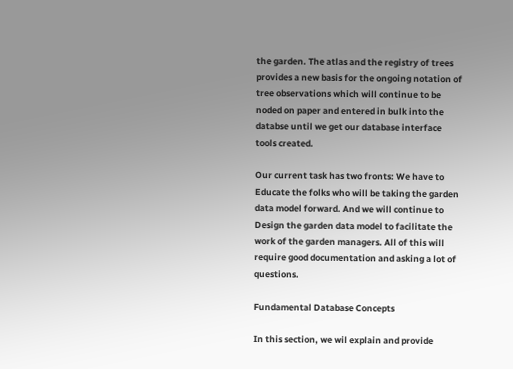the garden. The atlas and the registry of trees provides a new basis for the ongoing notation of tree observations which will continue to be noded on paper and entered in bulk into the databse until we get our database interface tools created.

Our current task has two fronts: We have to Educate the folks who will be taking the garden data model forward. And we will continue to Design the garden data model to facilitate the work of the garden managers. All of this will require good documentation and asking a lot of questions.

Fundamental Database Concepts

In this section, we wil explain and provide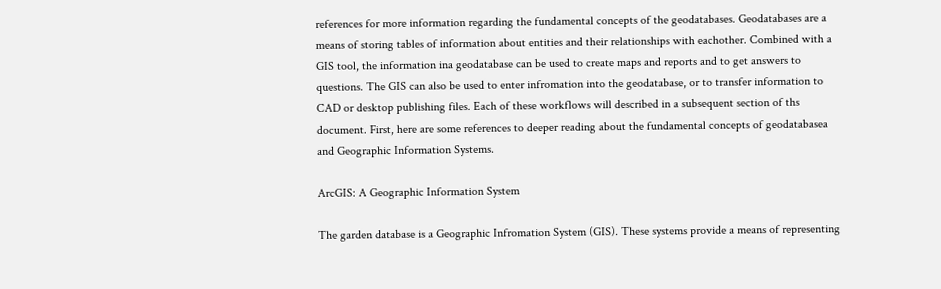references for more information regarding the fundamental concepts of the geodatabases. Geodatabases are a means of storing tables of information about entities and their relationships with eachother. Combined with a GIS tool, the information ina geodatabase can be used to create maps and reports and to get answers to questions. The GIS can also be used to enter infromation into the geodatabase, or to transfer information to CAD or desktop publishing files. Each of these workflows will described in a subsequent section of ths document. First, here are some references to deeper reading about the fundamental concepts of geodatabasea and Geographic Information Systems.

ArcGIS: A Geographic Information System

The garden database is a Geographic Infromation System (GIS). These systems provide a means of representing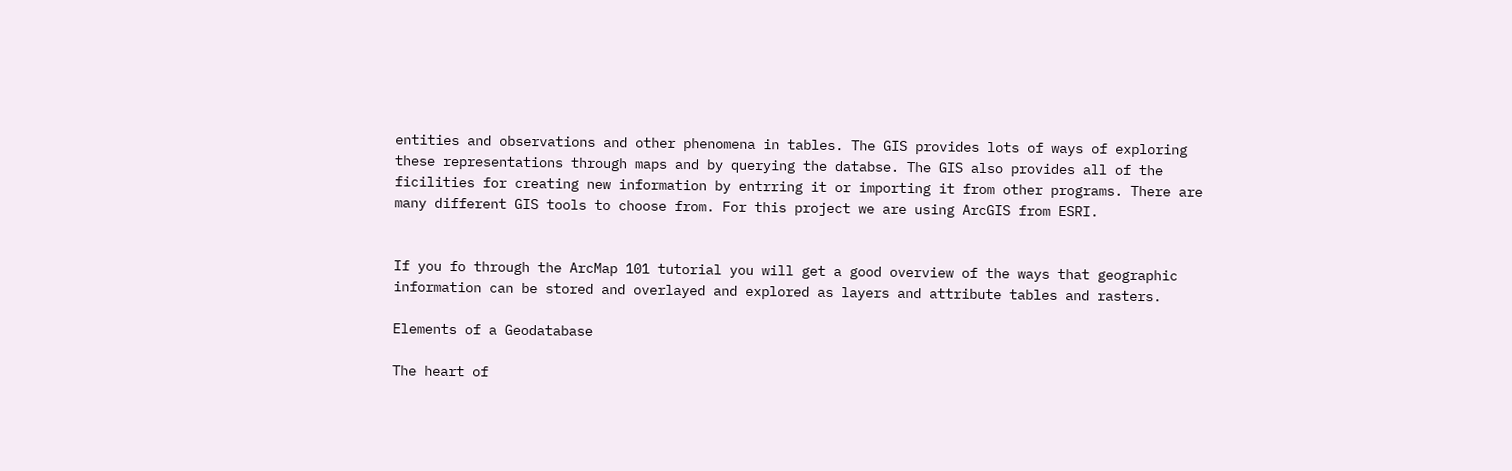entities and observations and other phenomena in tables. The GIS provides lots of ways of exploring these representations through maps and by querying the databse. The GIS also provides all of the ficilities for creating new information by entrring it or importing it from other programs. There are many different GIS tools to choose from. For this project we are using ArcGIS from ESRI.


If you fo through the ArcMap 101 tutorial you will get a good overview of the ways that geographic information can be stored and overlayed and explored as layers and attribute tables and rasters.

Elements of a Geodatabase

The heart of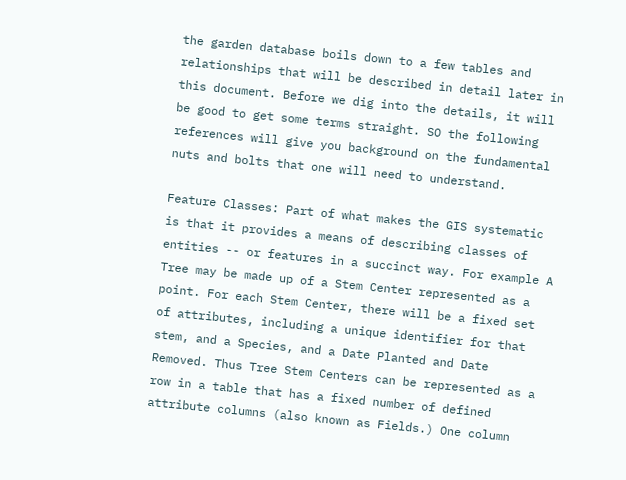the garden database boils down to a few tables and relationships that will be described in detail later in this document. Before we dig into the details, it will be good to get some terms straight. SO the following references will give you background on the fundamental nuts and bolts that one will need to understand.

Feature Classes: Part of what makes the GIS systematic is that it provides a means of describing classes of entities -- or features in a succinct way. For example A Tree may be made up of a Stem Center represented as a point. For each Stem Center, there will be a fixed set of attributes, including a unique identifier for that stem, and a Species, and a Date Planted and Date Removed. Thus Tree Stem Centers can be represented as a row in a table that has a fixed number of defined attribute columns (also known as Fields.) One column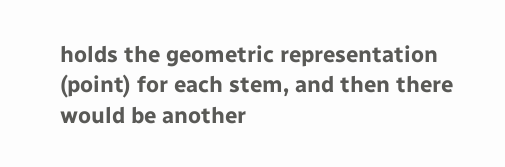holds the geometric representation (point) for each stem, and then there would be another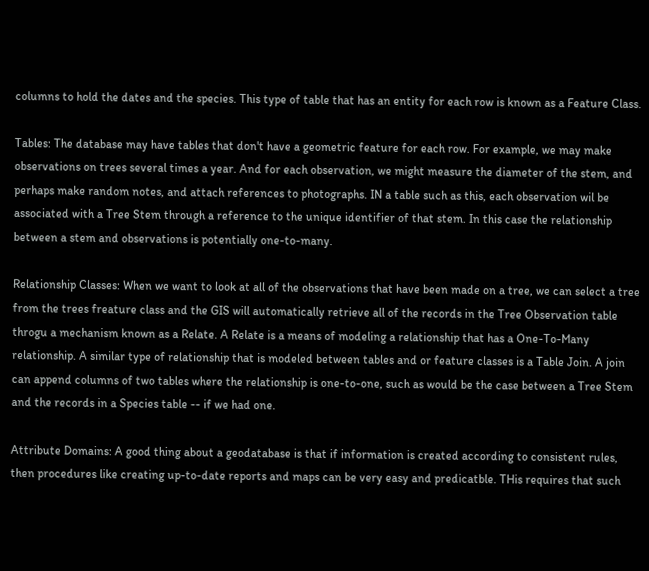columns to hold the dates and the species. This type of table that has an entity for each row is known as a Feature Class.

Tables: The database may have tables that don't have a geometric feature for each row. For example, we may make observations on trees several times a year. And for each observation, we might measure the diameter of the stem, and perhaps make random notes, and attach references to photographs. IN a table such as this, each observation wil be associated with a Tree Stem through a reference to the unique identifier of that stem. In this case the relationship between a stem and observations is potentially one-to-many.

Relationship Classes: When we want to look at all of the observations that have been made on a tree, we can select a tree from the trees freature class and the GIS will automatically retrieve all of the records in the Tree Observation table throgu a mechanism known as a Relate. A Relate is a means of modeling a relationship that has a One-To-Many relationship. A similar type of relationship that is modeled between tables and or feature classes is a Table Join. A join can append columns of two tables where the relationship is one-to-one, such as would be the case between a Tree Stem and the records in a Species table -- if we had one.

Attribute Domains: A good thing about a geodatabase is that if information is created according to consistent rules, then procedures like creating up-to-date reports and maps can be very easy and predicatble. THis requires that such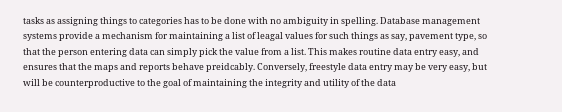tasks as assigning things to categories has to be done with no ambiguity in spelling. Database management systems provide a mechanism for maintaining a list of leagal values for such things as say, pavement type, so that the person entering data can simply pick the value from a list. This makes routine data entry easy, and ensures that the maps and reports behave preidcably. Conversely, freestyle data entry may be very easy, but will be counterproductive to the goal of maintaining the integrity and utility of the data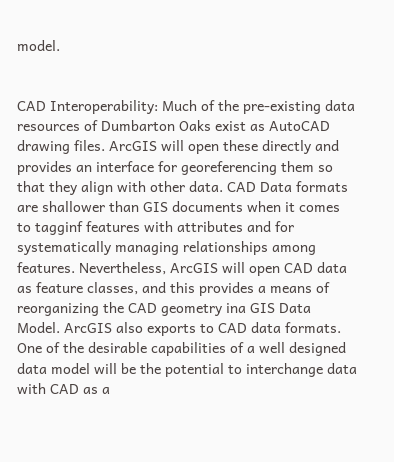model.


CAD Interoperability: Much of the pre-existing data resources of Dumbarton Oaks exist as AutoCAD drawing files. ArcGIS will open these directly and provides an interface for georeferencing them so that they align with other data. CAD Data formats are shallower than GIS documents when it comes to tagginf features with attributes and for systematically managing relationships among features. Nevertheless, ArcGIS will open CAD data as feature classes, and this provides a means of reorganizing the CAD geometry ina GIS Data Model. ArcGIS also exports to CAD data formats. One of the desirable capabilities of a well designed data model will be the potential to interchange data with CAD as a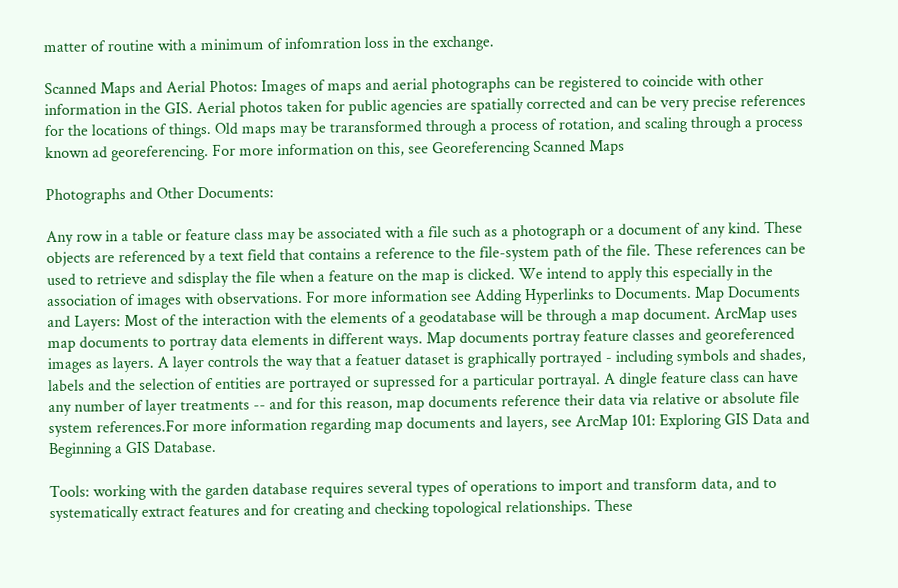matter of routine with a minimum of infomration loss in the exchange.

Scanned Maps and Aerial Photos: Images of maps and aerial photographs can be registered to coincide with other information in the GIS. Aerial photos taken for public agencies are spatially corrected and can be very precise references for the locations of things. Old maps may be traransformed through a process of rotation, and scaling through a process known ad georeferencing. For more information on this, see Georeferencing Scanned Maps

Photographs and Other Documents:

Any row in a table or feature class may be associated with a file such as a photograph or a document of any kind. These objects are referenced by a text field that contains a reference to the file-system path of the file. These references can be used to retrieve and sdisplay the file when a feature on the map is clicked. We intend to apply this especially in the association of images with observations. For more information see Adding Hyperlinks to Documents. Map Documents and Layers: Most of the interaction with the elements of a geodatabase will be through a map document. ArcMap uses map documents to portray data elements in different ways. Map documents portray feature classes and georeferenced images as layers. A layer controls the way that a featuer dataset is graphically portrayed - including symbols and shades, labels and the selection of entities are portrayed or supressed for a particular portrayal. A dingle feature class can have any number of layer treatments -- and for this reason, map documents reference their data via relative or absolute file system references.For more information regarding map documents and layers, see ArcMap 101: Exploring GIS Data and Beginning a GIS Database.

Tools: working with the garden database requires several types of operations to import and transform data, and to systematically extract features and for creating and checking topological relationships. These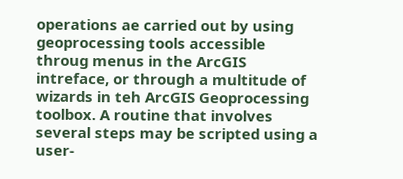operations ae carried out by using geoprocessing tools accessible throug menus in the ArcGIS intreface, or through a multitude of wizards in teh ArcGIS Geoprocessing toolbox. A routine that involves several steps may be scripted using a user-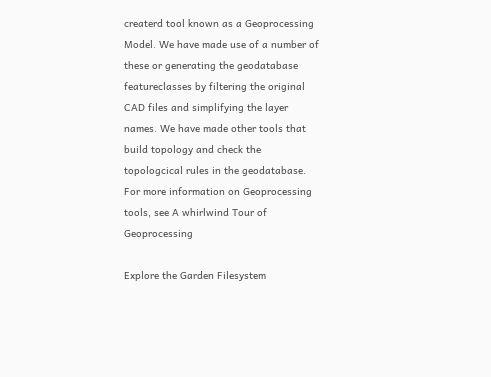createrd tool known as a Geoprocessing Model. We have made use of a number of these or generating the geodatabase featureclasses by filtering the original CAD files and simplifying the layer names. We have made other tools that build topology and check the topologcical rules in the geodatabase. For more information on Geoprocessing tools, see A whirlwind Tour of Geoprocessing

Explore the Garden Filesystem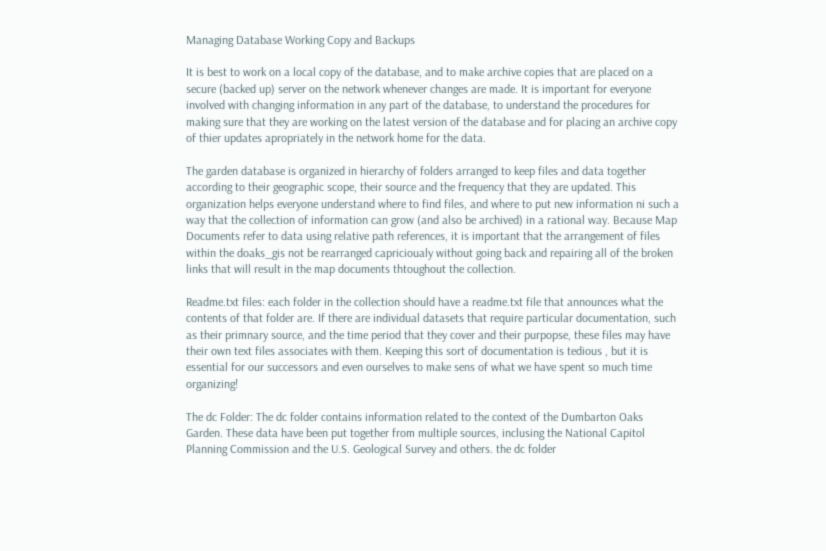Managing Database Working Copy and Backups

It is best to work on a local copy of the database, and to make archive copies that are placed on a secure (backed up) server on the network whenever changes are made. It is important for everyone involved with changing information in any part of the database, to understand the procedures for making sure that they are working on the latest version of the database and for placing an archive copy of thier updates apropriately in the network home for the data.

The garden database is organized in hierarchy of folders arranged to keep files and data together according to their geographic scope, their source and the frequency that they are updated. This organization helps everyone understand where to find files, and where to put new information ni such a way that the collection of information can grow (and also be archived) in a rational way. Because Map Documents refer to data using relative path references, it is important that the arrangement of files within the doaks_gis not be rearranged capricioualy without going back and repairing all of the broken links that will result in the map documents thtoughout the collection.

Readme.txt files: each folder in the collection should have a readme.txt file that announces what the contents of that folder are. If there are individual datasets that require particular documentation, such as their primnary source, and the time period that they cover and their purpopse, these files may have their own text files associates with them. Keeping this sort of documentation is tedious , but it is essential for our successors and even ourselves to make sens of what we have spent so much time organizing!

The dc Folder: The dc folder contains information related to the context of the Dumbarton Oaks Garden. These data have been put together from multiple sources, inclusing the National Capitol Planning Commission and the U.S. Geological Survey and others. the dc folder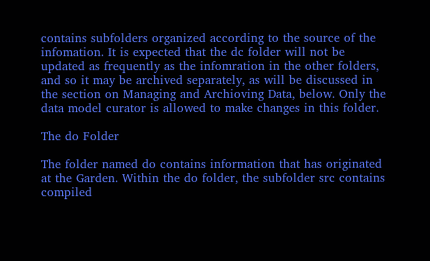contains subfolders organized according to the source of the infomation. It is expected that the dc folder will not be updated as frequently as the infomration in the other folders, and so it may be archived separately, as will be discussed in the section on Managing and Archioving Data, below. Only the data model curator is allowed to make changes in this folder.

The do Folder

The folder named do contains information that has originated at the Garden. Within the do folder, the subfolder src contains compiled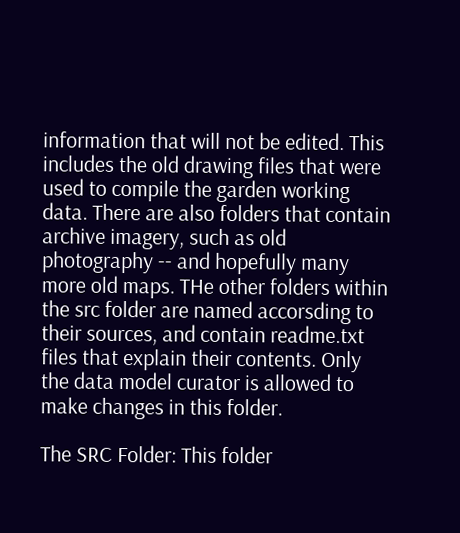information that will not be edited. This includes the old drawing files that were used to compile the garden working data. There are also folders that contain archive imagery, such as old photography -- and hopefully many more old maps. THe other folders within the src folder are named accorsding to their sources, and contain readme.txt files that explain their contents. Only the data model curator is allowed to make changes in this folder.

The SRC Folder: This folder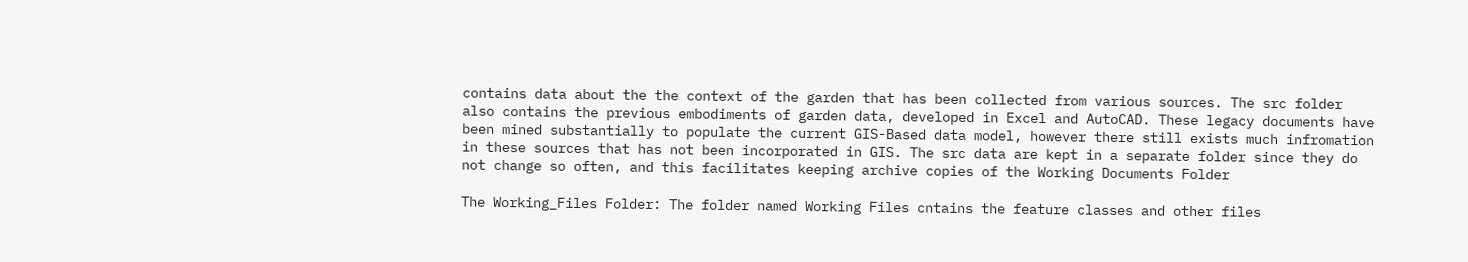contains data about the the context of the garden that has been collected from various sources. The src folder also contains the previous embodiments of garden data, developed in Excel and AutoCAD. These legacy documents have been mined substantially to populate the current GIS-Based data model, however there still exists much infromation in these sources that has not been incorporated in GIS. The src data are kept in a separate folder since they do not change so often, and this facilitates keeping archive copies of the Working Documents Folder

The Working_Files Folder: The folder named Working Files cntains the feature classes and other files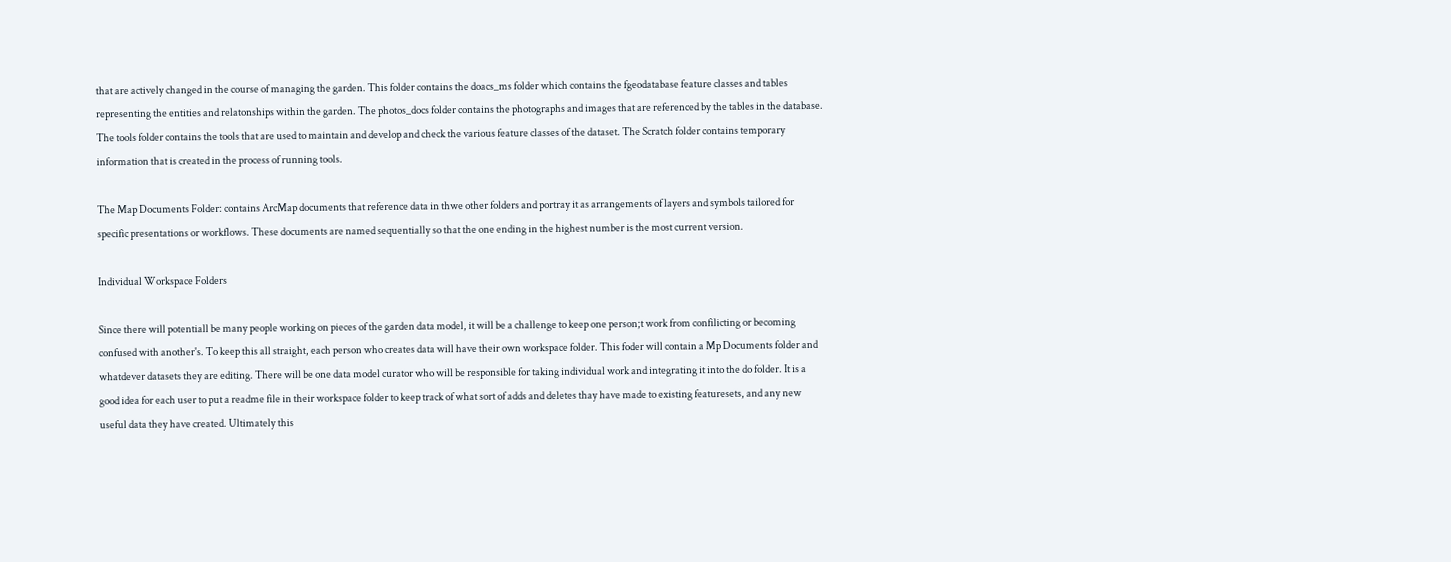that are actively changed in the course of managing the garden. This folder contains the doacs_ms folder which contains the fgeodatabase feature classes and tables representing the entities and relatonships within the garden. The photos_docs folder contains the photographs and images that are referenced by the tables in the database. The tools folder contains the tools that are used to maintain and develop and check the various feature classes of the dataset. The Scratch folder contains temporary information that is created in the process of running tools.

The Map Documents Folder: contains ArcMap documents that reference data in thwe other folders and portray it as arrangements of layers and symbols tailored for specific presentations or workflows. These documents are named sequentially so that the one ending in the highest number is the most current version.

Individual Workspace Folders

Since there will potentiall be many people working on pieces of the garden data model, it will be a challenge to keep one person;t work from confilicting or becoming confused with another's. To keep this all straight, each person who creates data will have their own workspace folder. This foder will contain a Mp Documents folder and whatdever datasets they are editing. There will be one data model curator who will be responsible for taking individual work and integrating it into the do folder. It is a good idea for each user to put a readme file in their workspace folder to keep track of what sort of adds and deletes thay have made to existing featuresets, and any new useful data they have created. Ultimately this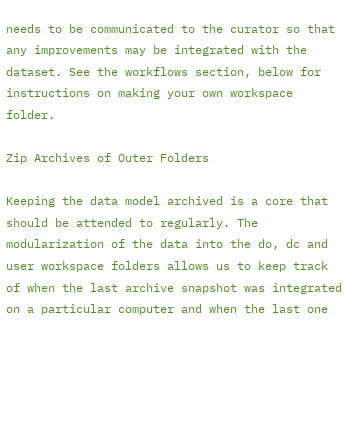needs to be communicated to the curator so that any improvements may be integrated with the dataset. See the workflows section, below for instructions on making your own workspace folder.

Zip Archives of Outer Folders

Keeping the data model archived is a core that should be attended to regularly. The modularization of the data into the do, dc and user workspace folders allows us to keep track of when the last archive snapshot was integrated on a particular computer and when the last one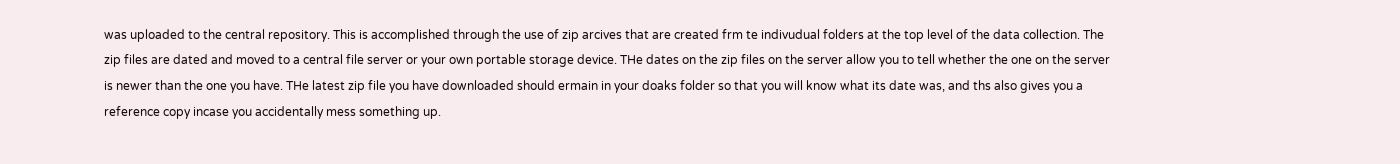was uploaded to the central repository. This is accomplished through the use of zip arcives that are created frm te indivudual folders at the top level of the data collection. The zip files are dated and moved to a central file server or your own portable storage device. THe dates on the zip files on the server allow you to tell whether the one on the server is newer than the one you have. THe latest zip file you have downloaded should ermain in your doaks folder so that you will know what its date was, and ths also gives you a reference copy incase you accidentally mess something up.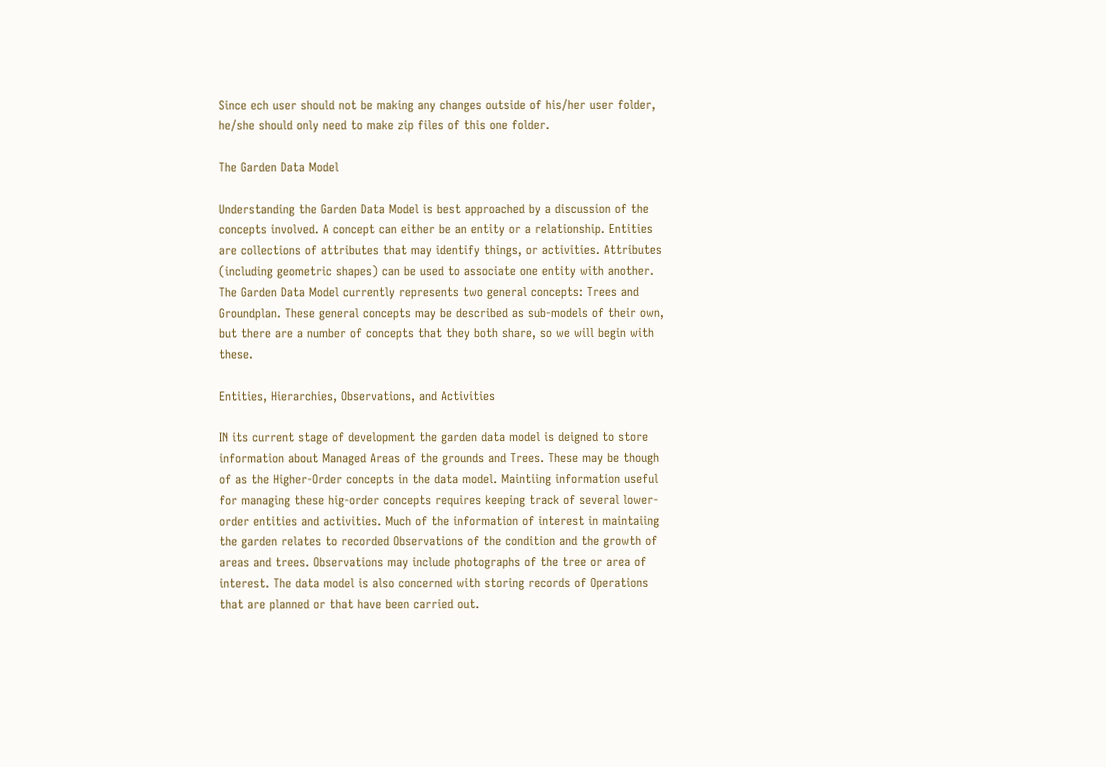Since ech user should not be making any changes outside of his/her user folder, he/she should only need to make zip files of this one folder.

The Garden Data Model

Understanding the Garden Data Model is best approached by a discussion of the concepts involved. A concept can either be an entity or a relationship. Entities are collections of attributes that may identify things, or activities. Attributes (including geometric shapes) can be used to associate one entity with another. The Garden Data Model currently represents two general concepts: Trees and Groundplan. These general concepts may be described as sub-models of their own, but there are a number of concepts that they both share, so we will begin with these.

Entities, Hierarchies, Observations, and Activities

IN its current stage of development the garden data model is deigned to store information about Managed Areas of the grounds and Trees. These may be though of as the Higher-Order concepts in the data model. Maintiing information useful for managing these hig-order concepts requires keeping track of several lower-order entities and activities. Much of the information of interest in maintaiing the garden relates to recorded Observations of the condition and the growth of areas and trees. Observations may include photographs of the tree or area of interest. The data model is also concerned with storing records of Operations that are planned or that have been carried out.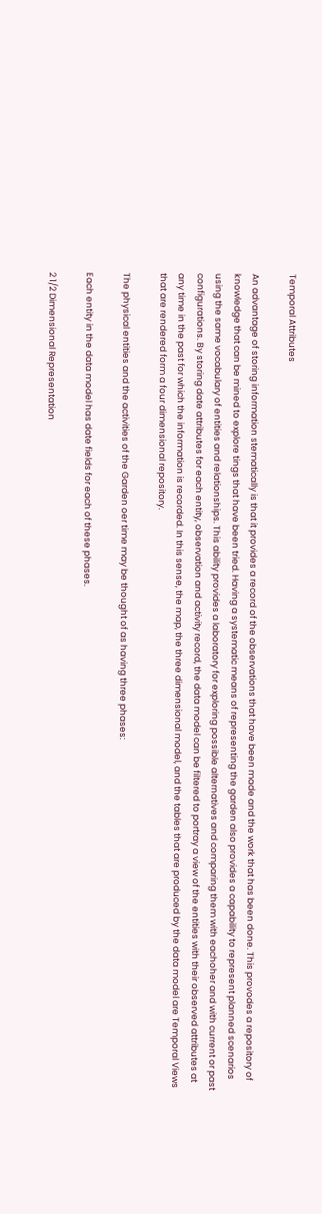Temporal Attributes

An advantage of storing information stematically is that it provides a record of the observations that have been made and the work that has been done. This provodes a repository of knowledge that can be mined to explore tings that have been tried. Having a systematic means of representing the garden also provides a capability to represent planned scenarios using the same vocabulary of entities and relationships. This ability provides a laboratory for exploring possible alternatives and comparing them with eachoher and with current or past configurations. By storing date attributes for each entity, observation and activity record, the data model can be filtered to portray a view of the entities with their observed attributes at any time in the past for which the information is recorded. In this sense, the map, the three dimensional model, and the tables that are produced by the data model are Temporal Views that are rendered form a four dimensional repository.

The physical entities and the activities of the Garden oer time may be thought of as having three phases:

Each entity in the data model has date fields for each of these phases.

2 1/2 Dimensional Representation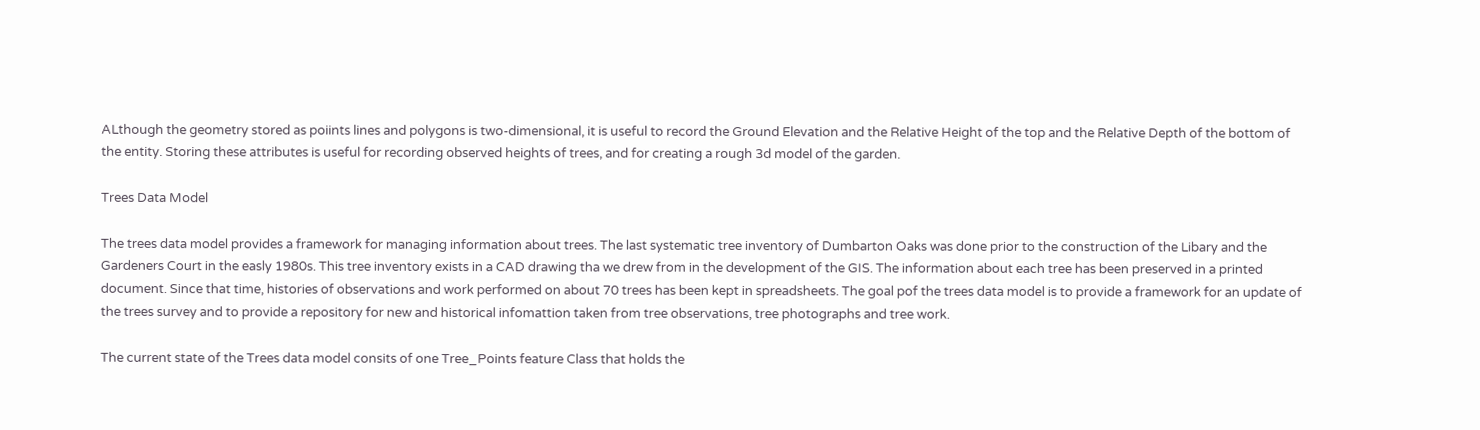ALthough the geometry stored as poiints lines and polygons is two-dimensional, it is useful to record the Ground Elevation and the Relative Height of the top and the Relative Depth of the bottom of the entity. Storing these attributes is useful for recording observed heights of trees, and for creating a rough 3d model of the garden.

Trees Data Model

The trees data model provides a framework for managing information about trees. The last systematic tree inventory of Dumbarton Oaks was done prior to the construction of the Libary and the Gardeners Court in the easly 1980s. This tree inventory exists in a CAD drawing tha we drew from in the development of the GIS. The information about each tree has been preserved in a printed document. Since that time, histories of observations and work performed on about 70 trees has been kept in spreadsheets. The goal pof the trees data model is to provide a framework for an update of the trees survey and to provide a repository for new and historical infomattion taken from tree observations, tree photographs and tree work.

The current state of the Trees data model consits of one Tree_Points feature Class that holds the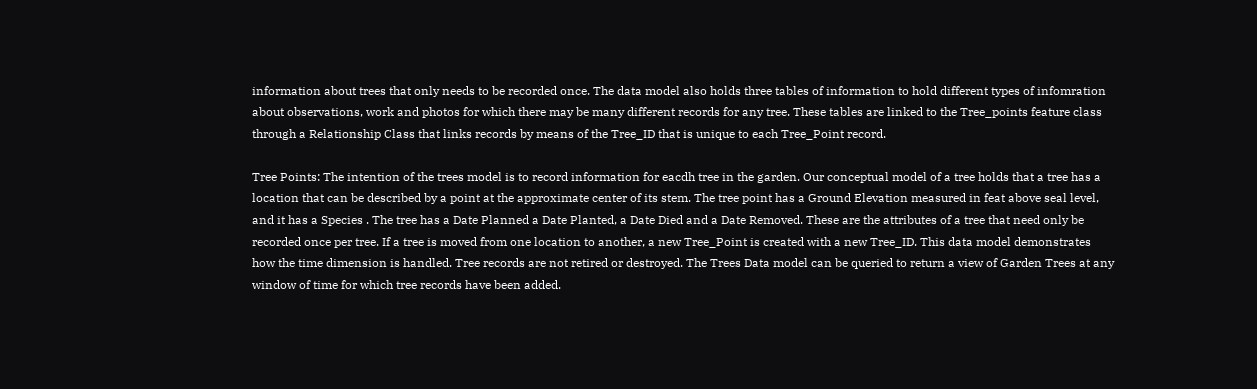information about trees that only needs to be recorded once. The data model also holds three tables of information to hold different types of infomration about observations, work and photos for which there may be many different records for any tree. These tables are linked to the Tree_points feature class through a Relationship Class that links records by means of the Tree_ID that is unique to each Tree_Point record.

Tree Points: The intention of the trees model is to record information for eacdh tree in the garden. Our conceptual model of a tree holds that a tree has a location that can be described by a point at the approximate center of its stem. The tree point has a Ground Elevation measured in feat above seal level, and it has a Species . The tree has a Date Planned a Date Planted, a Date Died and a Date Removed. These are the attributes of a tree that need only be recorded once per tree. If a tree is moved from one location to another, a new Tree_Point is created with a new Tree_ID. This data model demonstrates how the time dimension is handled. Tree records are not retired or destroyed. The Trees Data model can be queried to return a view of Garden Trees at any window of time for which tree records have been added.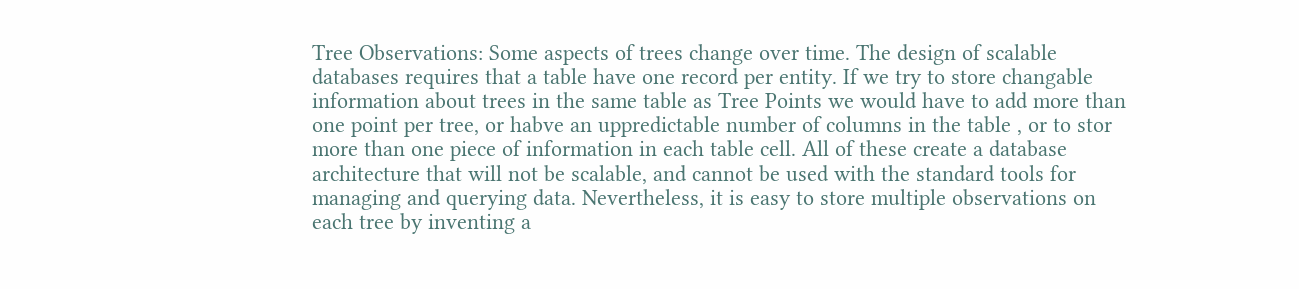Tree Observations: Some aspects of trees change over time. The design of scalable databases requires that a table have one record per entity. If we try to store changable information about trees in the same table as Tree Points we would have to add more than one point per tree, or habve an uppredictable number of columns in the table , or to stor more than one piece of information in each table cell. All of these create a database architecture that will not be scalable, and cannot be used with the standard tools for managing and querying data. Nevertheless, it is easy to store multiple observations on each tree by inventing a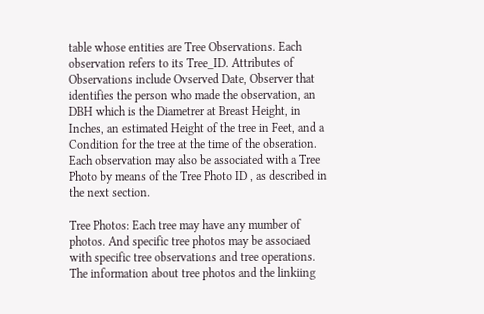table whose entities are Tree Observations. Each observation refers to its Tree_ID. Attributes of Observations include Ovserved Date, Observer that identifies the person who made the observation, an DBH which is the Diametrer at Breast Height, in Inches, an estimated Height of the tree in Feet, and a Condition for the tree at the time of the obseration. Each observation may also be associated with a Tree Photo by means of the Tree Photo ID , as described in the next section.

Tree Photos: Each tree may have any mumber of photos. And specific tree photos may be associaed with specific tree observations and tree operations. The information about tree photos and the linkiing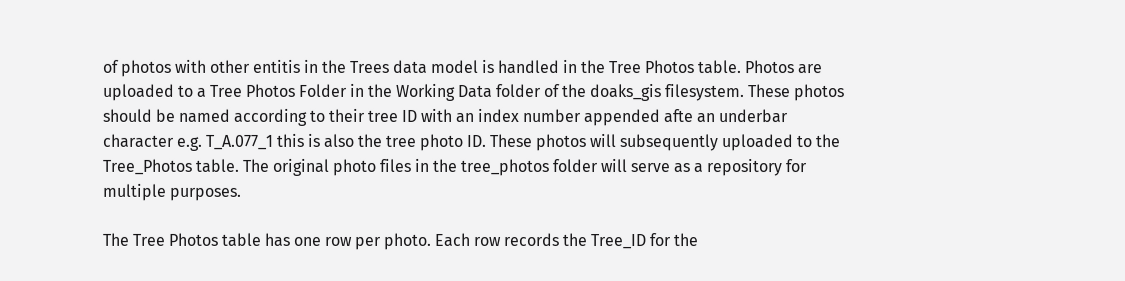of photos with other entitis in the Trees data model is handled in the Tree Photos table. Photos are uploaded to a Tree Photos Folder in the Working Data folder of the doaks_gis filesystem. These photos should be named according to their tree ID with an index number appended afte an underbar character e.g. T_A.077_1 this is also the tree photo ID. These photos will subsequently uploaded to the Tree_Photos table. The original photo files in the tree_photos folder will serve as a repository for multiple purposes.

The Tree Photos table has one row per photo. Each row records the Tree_ID for the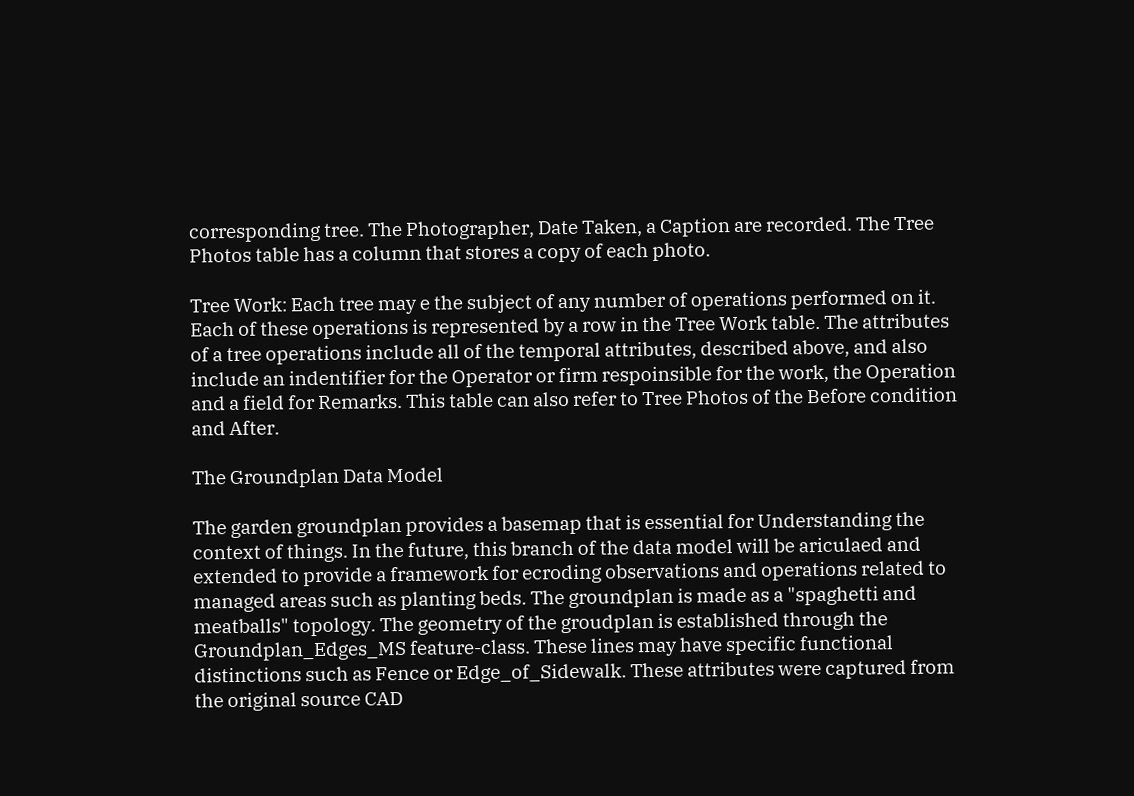corresponding tree. The Photographer, Date Taken, a Caption are recorded. The Tree Photos table has a column that stores a copy of each photo.

Tree Work: Each tree may e the subject of any number of operations performed on it. Each of these operations is represented by a row in the Tree Work table. The attributes of a tree operations include all of the temporal attributes, described above, and also include an indentifier for the Operator or firm respoinsible for the work, the Operation and a field for Remarks. This table can also refer to Tree Photos of the Before condition and After.

The Groundplan Data Model

The garden groundplan provides a basemap that is essential for Understanding the context of things. In the future, this branch of the data model will be ariculaed and extended to provide a framework for ecroding observations and operations related to managed areas such as planting beds. The groundplan is made as a "spaghetti and meatballs" topology. The geometry of the groudplan is established through the Groundplan_Edges_MS feature-class. These lines may have specific functional distinctions such as Fence or Edge_of_Sidewalk. These attributes were captured from the original source CAD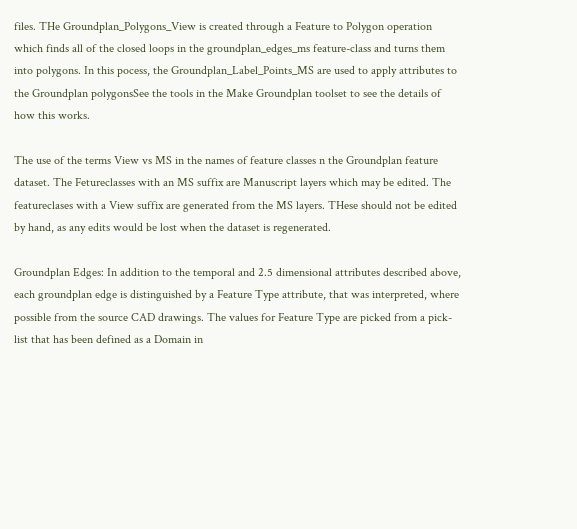files. THe Groundplan_Polygons_View is created through a Feature to Polygon operation which finds all of the closed loops in the groundplan_edges_ms feature-class and turns them into polygons. In this pocess, the Groundplan_Label_Points_MS are used to apply attributes to the Groundplan polygonsSee the tools in the Make Groundplan toolset to see the details of how this works.

The use of the terms View vs MS in the names of feature classes n the Groundplan feature dataset. The Fetureclasses with an MS suffix are Manuscript layers which may be edited. The featureclases with a View suffix are generated from the MS layers. THese should not be edited by hand, as any edits would be lost when the dataset is regenerated.

Groundplan Edges: In addition to the temporal and 2.5 dimensional attributes described above, each groundplan edge is distinguished by a Feature Type attribute, that was interpreted, where possible from the source CAD drawings. The values for Feature Type are picked from a pick-list that has been defined as a Domain in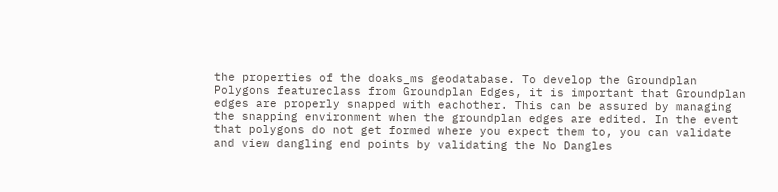the properties of the doaks_ms geodatabase. To develop the Groundplan Polygons featureclass from Groundplan Edges, it is important that Groundplan edges are properly snapped with eachother. This can be assured by managing the snapping environment when the groundplan edges are edited. In the event that polygons do not get formed where you expect them to, you can validate and view dangling end points by validating the No Dangles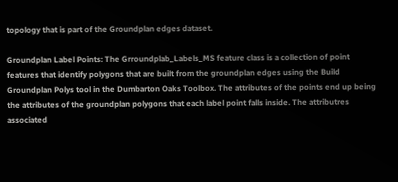topology that is part of the Groundplan edges dataset.

Groundplan Label Points: The Grroundplab_Labels_MS feature class is a collection of point features that identify polygons that are built from the groundplan edges using the Build Groundplan Polys tool in the Dumbarton Oaks Toolbox. The attributes of the points end up being the attributes of the groundplan polygons that each label point falls inside. The attributres associated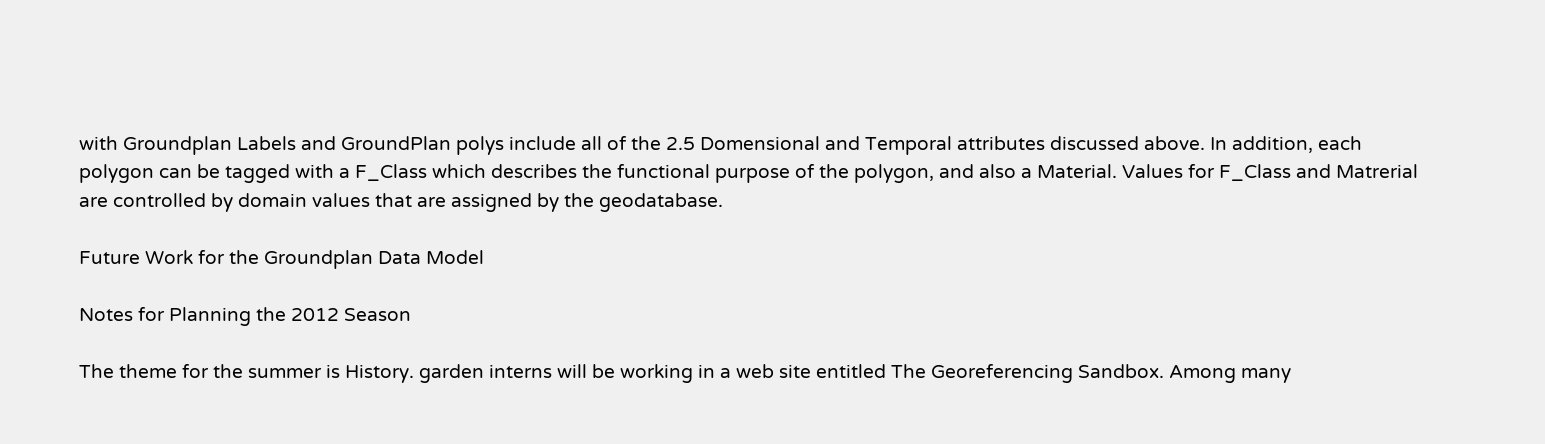with Groundplan Labels and GroundPlan polys include all of the 2.5 Domensional and Temporal attributes discussed above. In addition, each polygon can be tagged with a F_Class which describes the functional purpose of the polygon, and also a Material. Values for F_Class and Matrerial are controlled by domain values that are assigned by the geodatabase.

Future Work for the Groundplan Data Model

Notes for Planning the 2012 Season

The theme for the summer is History. garden interns will be working in a web site entitled The Georeferencing Sandbox. Among many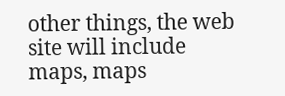other things, the web site will include maps, maps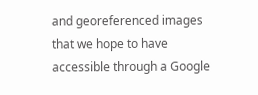and georeferenced images that we hope to have accessible through a Google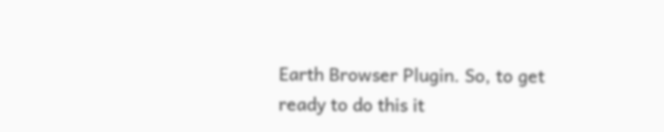Earth Browser Plugin. So, to get ready to do this it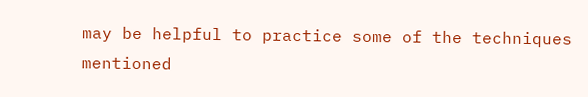may be helpful to practice some of the techniques mentioned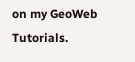on my GeoWeb Tutorials.